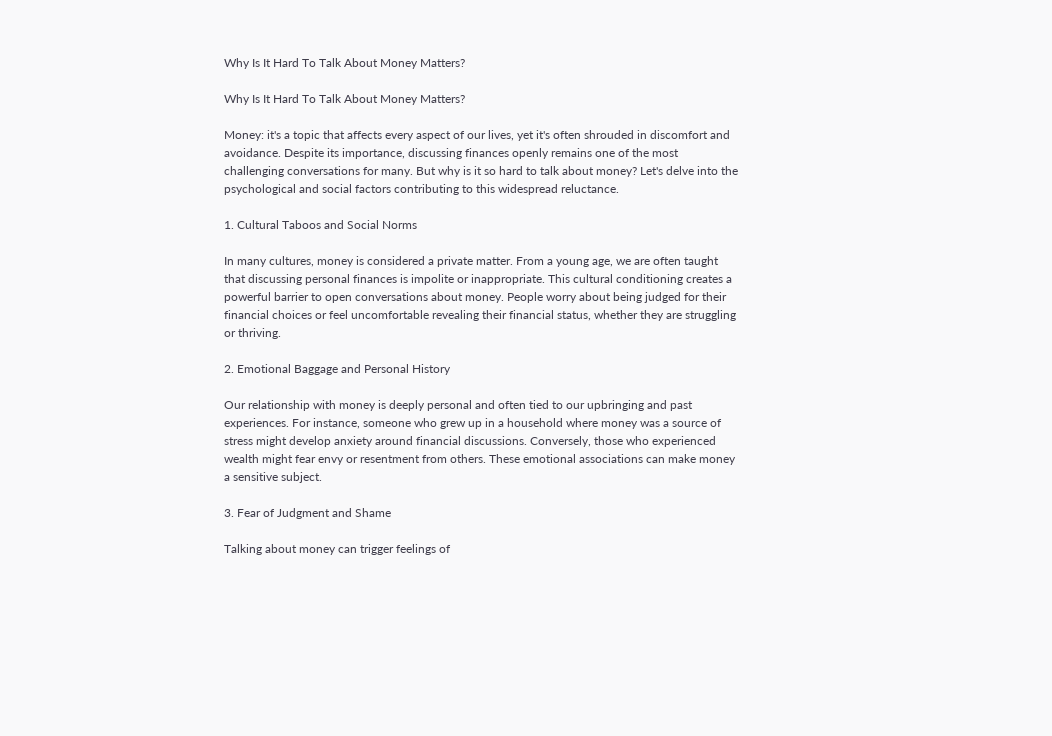Why Is It Hard To Talk About Money Matters?

Why Is It Hard To Talk About Money Matters?

Money: it's a topic that affects every aspect of our lives, yet it's often shrouded in discomfort and avoidance. Despite its importance, discussing finances openly remains one of the most challenging conversations for many. But why is it so hard to talk about money? Let's delve into the psychological and social factors contributing to this widespread reluctance.

1. Cultural Taboos and Social Norms

In many cultures, money is considered a private matter. From a young age, we are often taught that discussing personal finances is impolite or inappropriate. This cultural conditioning creates a powerful barrier to open conversations about money. People worry about being judged for their financial choices or feel uncomfortable revealing their financial status, whether they are struggling or thriving.

2. Emotional Baggage and Personal History

Our relationship with money is deeply personal and often tied to our upbringing and past experiences. For instance, someone who grew up in a household where money was a source of stress might develop anxiety around financial discussions. Conversely, those who experienced wealth might fear envy or resentment from others. These emotional associations can make money a sensitive subject.

3. Fear of Judgment and Shame

Talking about money can trigger feelings of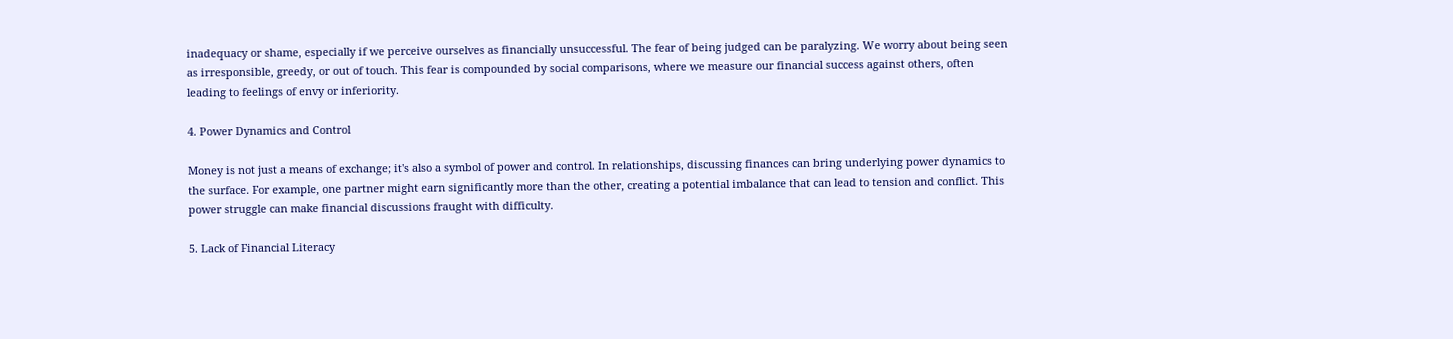inadequacy or shame, especially if we perceive ourselves as financially unsuccessful. The fear of being judged can be paralyzing. We worry about being seen as irresponsible, greedy, or out of touch. This fear is compounded by social comparisons, where we measure our financial success against others, often leading to feelings of envy or inferiority.

4. Power Dynamics and Control

Money is not just a means of exchange; it's also a symbol of power and control. In relationships, discussing finances can bring underlying power dynamics to the surface. For example, one partner might earn significantly more than the other, creating a potential imbalance that can lead to tension and conflict. This power struggle can make financial discussions fraught with difficulty.

5. Lack of Financial Literacy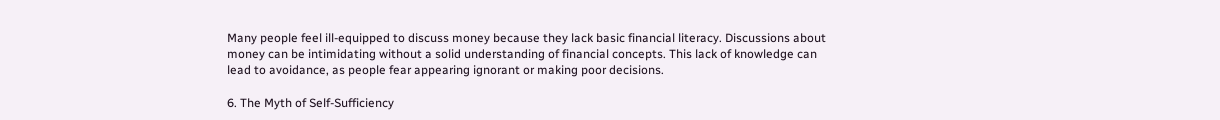Many people feel ill-equipped to discuss money because they lack basic financial literacy. Discussions about money can be intimidating without a solid understanding of financial concepts. This lack of knowledge can lead to avoidance, as people fear appearing ignorant or making poor decisions.

6. The Myth of Self-Sufficiency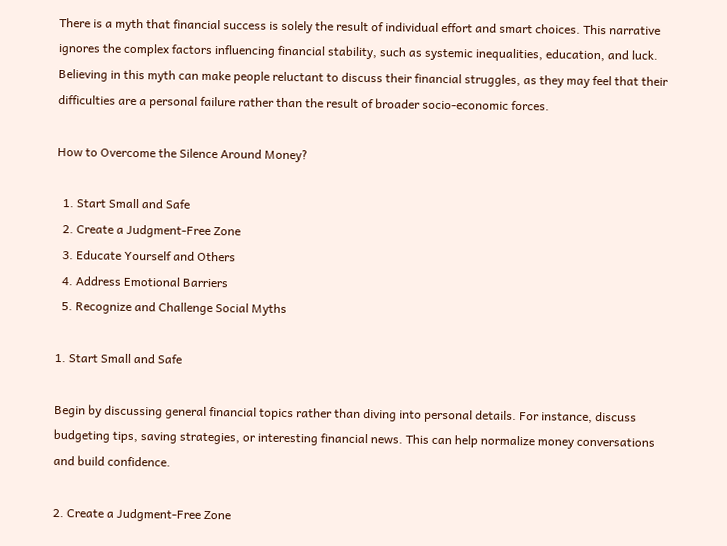There is a myth that financial success is solely the result of individual effort and smart choices. This narrative ignores the complex factors influencing financial stability, such as systemic inequalities, education, and luck. Believing in this myth can make people reluctant to discuss their financial struggles, as they may feel that their difficulties are a personal failure rather than the result of broader socio-economic forces.

How to Overcome the Silence Around Money?

  1. Start Small and Safe
  2. Create a Judgment-Free Zone
  3. Educate Yourself and Others
  4. Address Emotional Barriers
  5. Recognize and Challenge Social Myths

1. Start Small and Safe

Begin by discussing general financial topics rather than diving into personal details. For instance, discuss budgeting tips, saving strategies, or interesting financial news. This can help normalize money conversations and build confidence.

2. Create a Judgment-Free Zone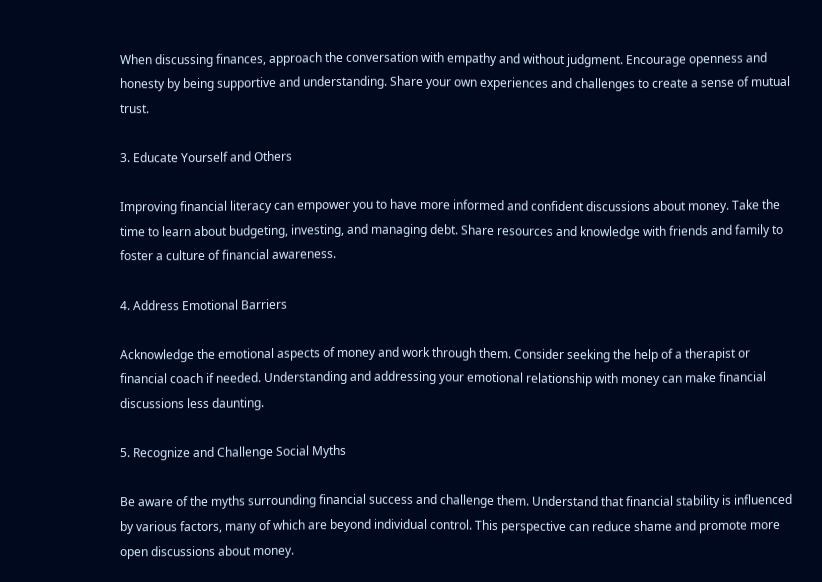When discussing finances, approach the conversation with empathy and without judgment. Encourage openness and honesty by being supportive and understanding. Share your own experiences and challenges to create a sense of mutual trust.

3. Educate Yourself and Others

Improving financial literacy can empower you to have more informed and confident discussions about money. Take the time to learn about budgeting, investing, and managing debt. Share resources and knowledge with friends and family to foster a culture of financial awareness.

4. Address Emotional Barriers

Acknowledge the emotional aspects of money and work through them. Consider seeking the help of a therapist or financial coach if needed. Understanding and addressing your emotional relationship with money can make financial discussions less daunting.

5. Recognize and Challenge Social Myths

Be aware of the myths surrounding financial success and challenge them. Understand that financial stability is influenced by various factors, many of which are beyond individual control. This perspective can reduce shame and promote more open discussions about money.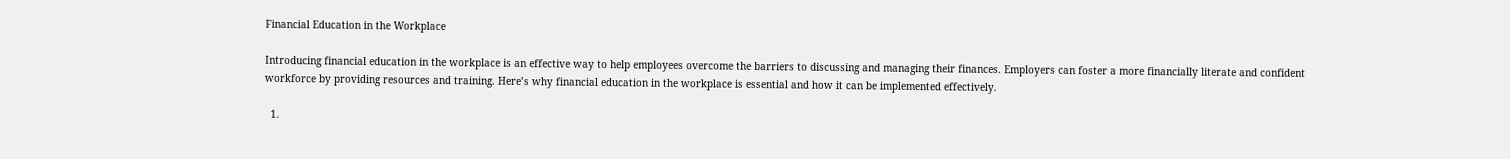Financial Education in the Workplace

Introducing financial education in the workplace is an effective way to help employees overcome the barriers to discussing and managing their finances. Employers can foster a more financially literate and confident workforce by providing resources and training. Here’s why financial education in the workplace is essential and how it can be implemented effectively.

  1.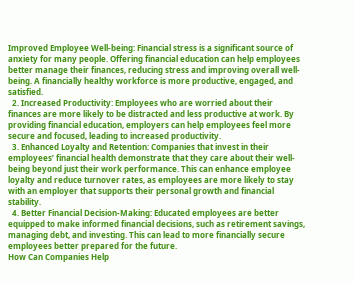Improved Employee Well-being: Financial stress is a significant source of anxiety for many people. Offering financial education can help employees better manage their finances, reducing stress and improving overall well-being. A financially healthy workforce is more productive, engaged, and satisfied.
  2. Increased Productivity: Employees who are worried about their finances are more likely to be distracted and less productive at work. By providing financial education, employers can help employees feel more secure and focused, leading to increased productivity.
  3. Enhanced Loyalty and Retention: Companies that invest in their employees’ financial health demonstrate that they care about their well-being beyond just their work performance. This can enhance employee loyalty and reduce turnover rates, as employees are more likely to stay with an employer that supports their personal growth and financial stability.
  4. Better Financial Decision-Making: Educated employees are better equipped to make informed financial decisions, such as retirement savings, managing debt, and investing. This can lead to more financially secure employees better prepared for the future.
How Can Companies Help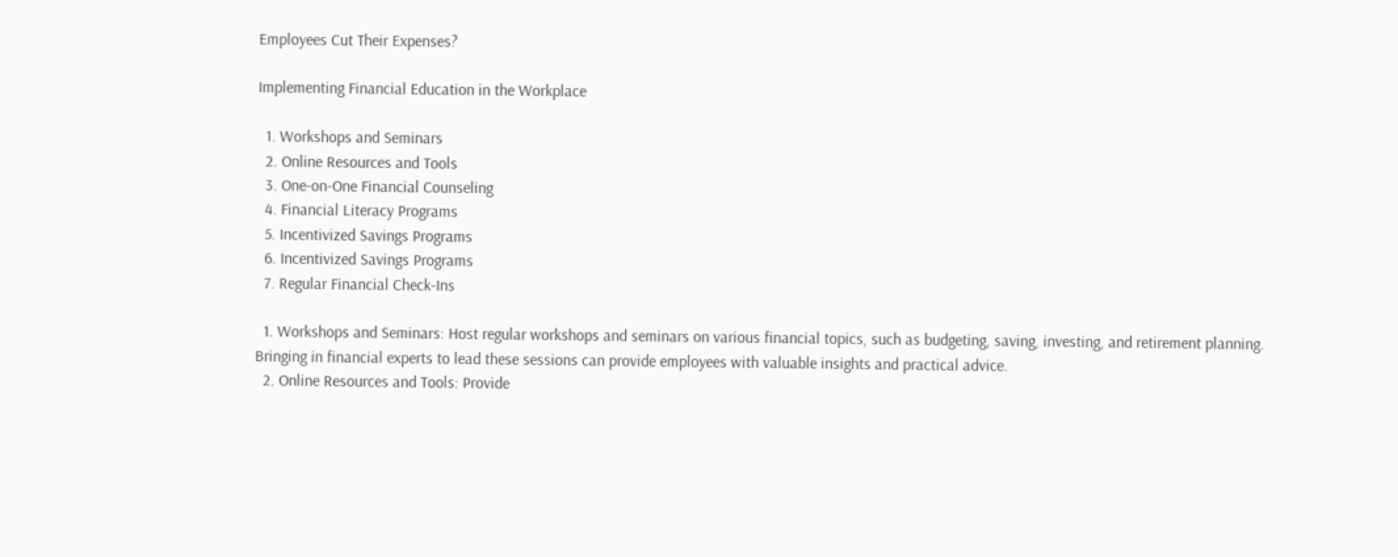Employees Cut Their Expenses?

Implementing Financial Education in the Workplace

  1. Workshops and Seminars
  2. Online Resources and Tools
  3. One-on-One Financial Counseling
  4. Financial Literacy Programs
  5. Incentivized Savings Programs
  6. Incentivized Savings Programs
  7. Regular Financial Check-Ins

  1. Workshops and Seminars: Host regular workshops and seminars on various financial topics, such as budgeting, saving, investing, and retirement planning. Bringing in financial experts to lead these sessions can provide employees with valuable insights and practical advice.
  2. Online Resources and Tools: Provide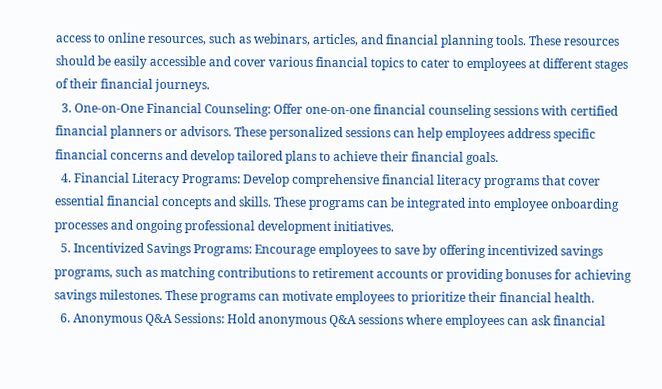access to online resources, such as webinars, articles, and financial planning tools. These resources should be easily accessible and cover various financial topics to cater to employees at different stages of their financial journeys.
  3. One-on-One Financial Counseling: Offer one-on-one financial counseling sessions with certified financial planners or advisors. These personalized sessions can help employees address specific financial concerns and develop tailored plans to achieve their financial goals.
  4. Financial Literacy Programs: Develop comprehensive financial literacy programs that cover essential financial concepts and skills. These programs can be integrated into employee onboarding processes and ongoing professional development initiatives.
  5. Incentivized Savings Programs: Encourage employees to save by offering incentivized savings programs, such as matching contributions to retirement accounts or providing bonuses for achieving savings milestones. These programs can motivate employees to prioritize their financial health.
  6. Anonymous Q&A Sessions: Hold anonymous Q&A sessions where employees can ask financial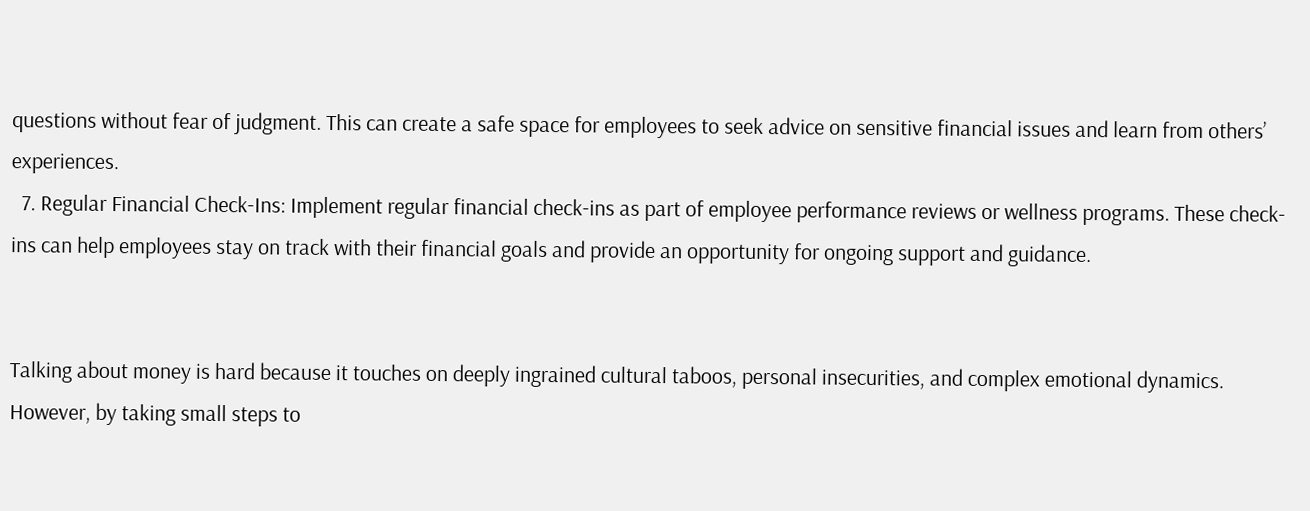questions without fear of judgment. This can create a safe space for employees to seek advice on sensitive financial issues and learn from others’ experiences.
  7. Regular Financial Check-Ins: Implement regular financial check-ins as part of employee performance reviews or wellness programs. These check-ins can help employees stay on track with their financial goals and provide an opportunity for ongoing support and guidance.


Talking about money is hard because it touches on deeply ingrained cultural taboos, personal insecurities, and complex emotional dynamics. However, by taking small steps to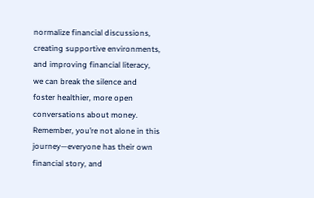normalize financial discussions, creating supportive environments, and improving financial literacy, we can break the silence and foster healthier, more open conversations about money. Remember, you’re not alone in this journey—everyone has their own financial story, and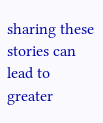sharing these stories can lead to greater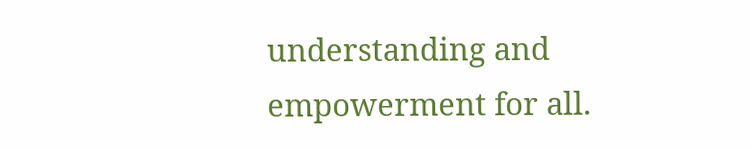understanding and empowerment for all.